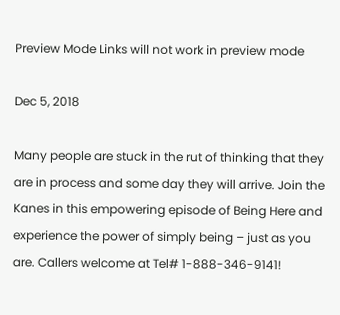Preview Mode Links will not work in preview mode

Dec 5, 2018

Many people are stuck in the rut of thinking that they are in process and some day they will arrive. Join the Kanes in this empowering episode of Being Here and experience the power of simply being – just as you are. Callers welcome at Tel# 1-888-346-9141!